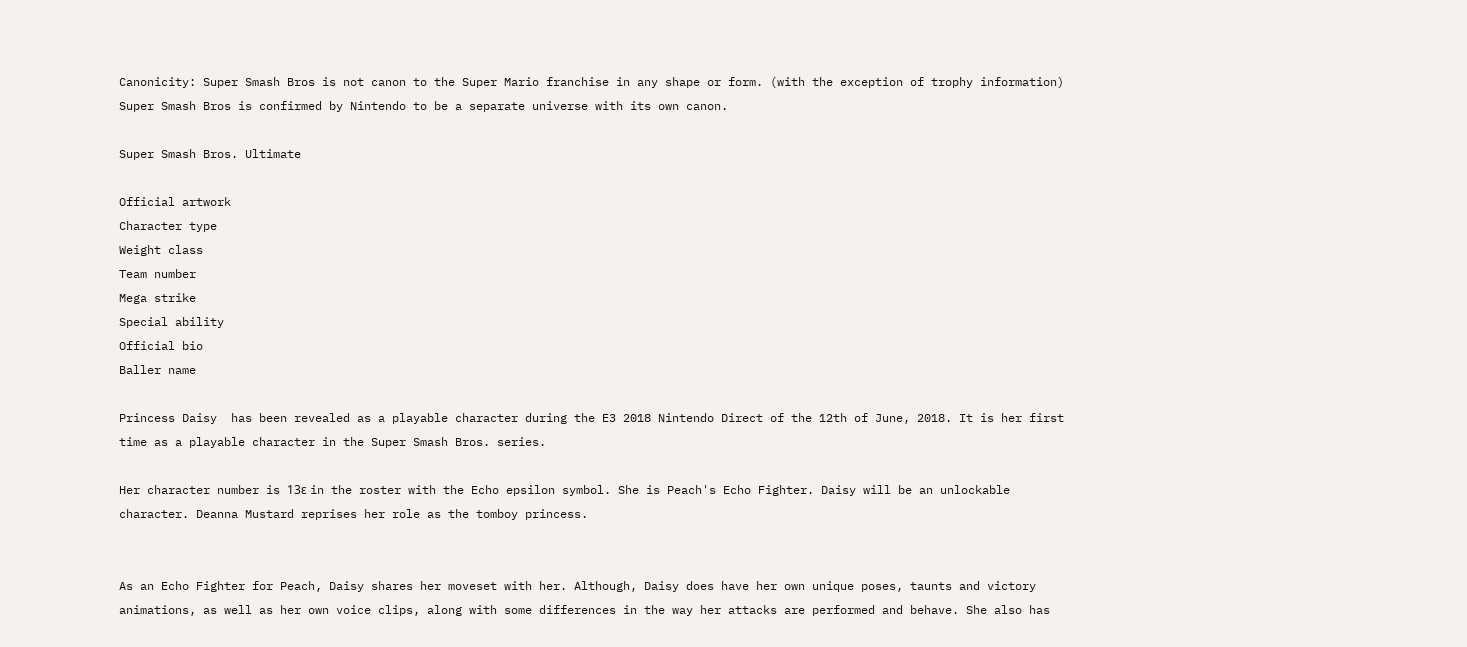Canonicity: Super Smash Bros is not canon to the Super Mario franchise in any shape or form. (with the exception of trophy information) Super Smash Bros is confirmed by Nintendo to be a separate universe with its own canon.

Super Smash Bros. Ultimate

Official artwork
Character type
Weight class
Team number
Mega strike
Special ability
Official bio
Baller name

Princess Daisy  has been revealed as a playable character during the E3 2018 Nintendo Direct of the 12th of June, 2018. It is her first time as a playable character in the Super Smash Bros. series.

Her character number is 13ε in the roster with the Echo epsilon symbol. She is Peach's Echo Fighter. Daisy will be an unlockable character. Deanna Mustard reprises her role as the tomboy princess.


As an Echo Fighter for Peach, Daisy shares her moveset with her. Although, Daisy does have her own unique poses, taunts and victory animations, as well as her own voice clips, along with some differences in the way her attacks are performed and behave. She also has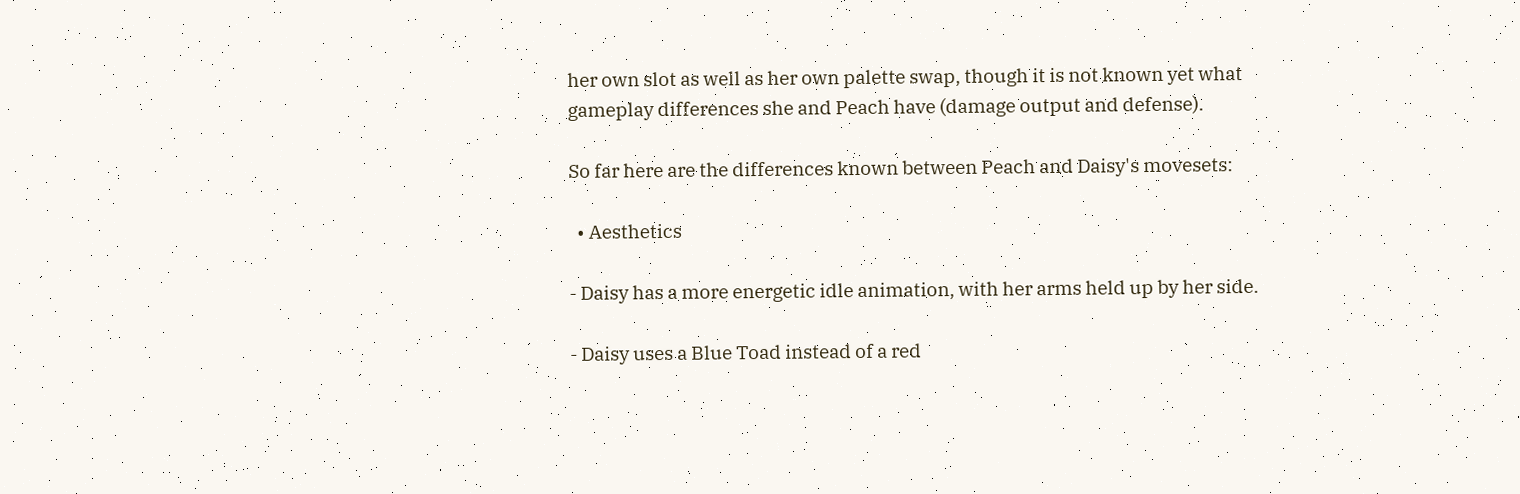her own slot as well as her own palette swap, though it is not known yet what gameplay differences she and Peach have (damage output and defense).

So far here are the differences known between Peach and Daisy's movesets:

  • Aesthetics

- Daisy has a more energetic idle animation, with her arms held up by her side.

- Daisy uses a Blue Toad instead of a red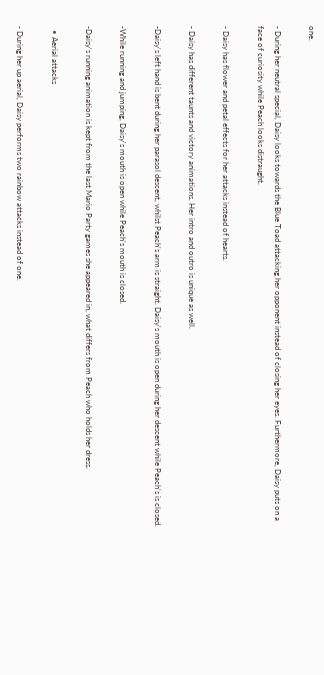one.

- During her neutral special, Daisy looks towards the Blue Toad attacking her opponent instead of closing her eyes. Furthermore, Daisy puts on a face of curiosity while Peach looks distraught.

- Daisy has flower and petal effects for her attacks instead of hearts.

- Daisy has different taunts and victory animations. Her intro and outro is unique as well.

-Daisy's left hand is bent during her parasol descent, whilst Peach's arm is straight. Daisy's mouth is open during her descent while Peach's is closed.

-While running and jumping, Daisy's mouth is open while Peach's mouth is closed.

-Daisy's running animation is kept from the last Mario Party games she appeared in, what differs from Peach who holds her dress.

  • Aerial attacks

- During her up aerial, Daisy performs two rainbow attacks instead of one.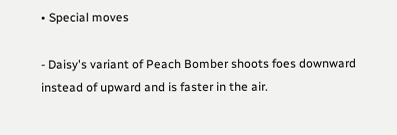• Special moves

- Daisy's variant of Peach Bomber shoots foes downward instead of upward and is faster in the air.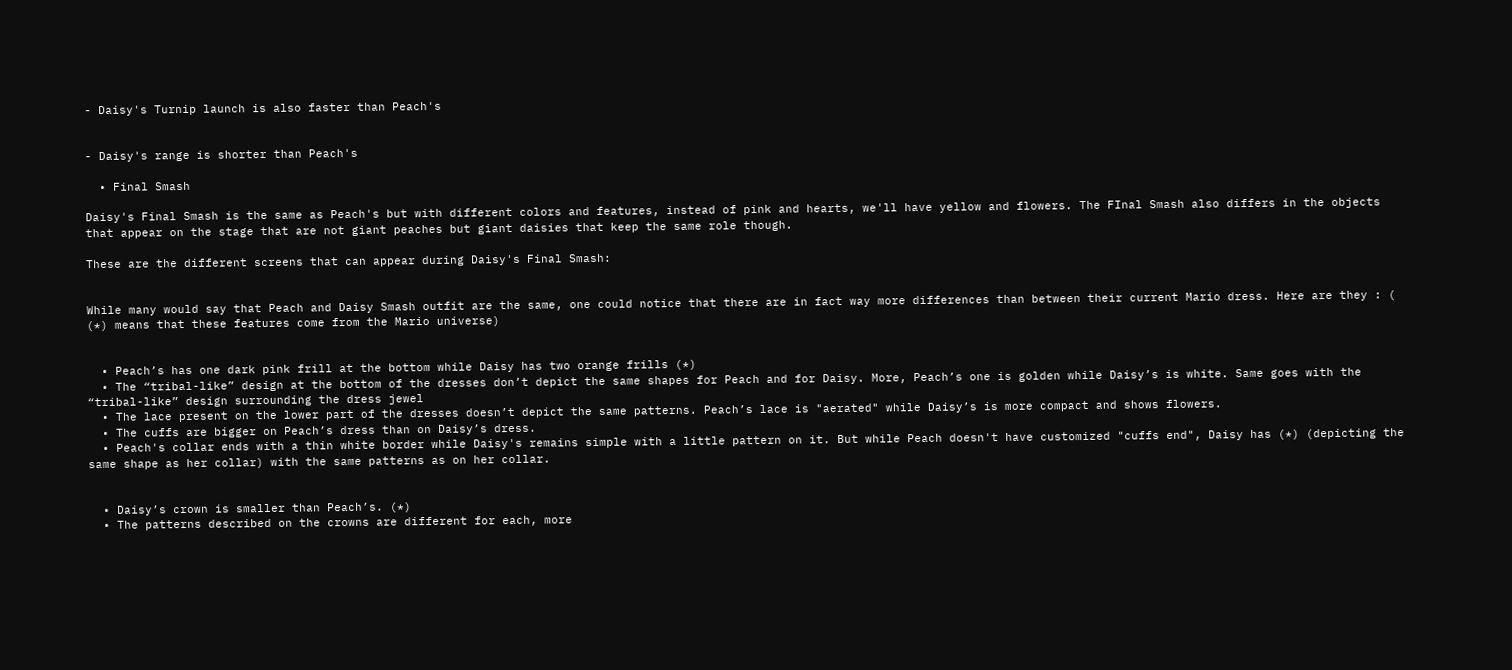- Daisy's Turnip launch is also faster than Peach's


- Daisy's range is shorter than Peach's

  • Final Smash

Daisy's Final Smash is the same as Peach's but with different colors and features, instead of pink and hearts, we'll have yellow and flowers. The FInal Smash also differs in the objects that appear on the stage that are not giant peaches but giant daisies that keep the same role though.

These are the different screens that can appear during Daisy's Final Smash:


While many would say that Peach and Daisy Smash outfit are the same, one could notice that there are in fact way more differences than between their current Mario dress. Here are they : ( (*) means that these features come from the Mario universe)


  • Peach’s has one dark pink frill at the bottom while Daisy has two orange frills (*)
  • The “tribal-like” design at the bottom of the dresses don’t depict the same shapes for Peach and for Daisy. More, Peach’s one is golden while Daisy’s is white. Same goes with the “tribal-like” design surrounding the dress jewel
  • The lace present on the lower part of the dresses doesn’t depict the same patterns. Peach’s lace is "aerated" while Daisy’s is more compact and shows flowers.
  • The cuffs are bigger on Peach’s dress than on Daisy’s dress.
  • Peach's collar ends with a thin white border while Daisy's remains simple with a little pattern on it. But while Peach doesn't have customized "cuffs end", Daisy has (*) (depicting the same shape as her collar) with the same patterns as on her collar.


  • Daisy’s crown is smaller than Peach’s. (*)
  • The patterns described on the crowns are different for each, more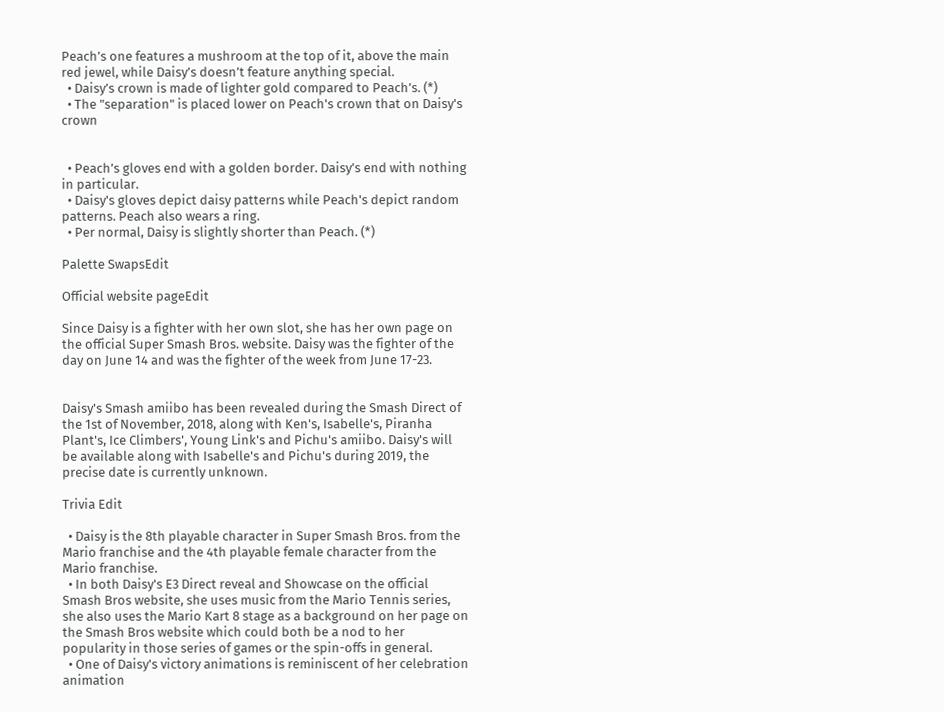Peach’s one features a mushroom at the top of it, above the main red jewel, while Daisy’s doesn’t feature anything special.
  • Daisy’s crown is made of lighter gold compared to Peach’s. (*)
  • The "separation" is placed lower on Peach's crown that on Daisy's crown


  • Peach’s gloves end with a golden border. Daisy’s end with nothing in particular.
  • Daisy's gloves depict daisy patterns while Peach's depict random patterns. Peach also wears a ring.
  • Per normal, Daisy is slightly shorter than Peach. (*)

Palette SwapsEdit

Official website pageEdit

Since Daisy is a fighter with her own slot, she has her own page on the official Super Smash Bros. website. Daisy was the fighter of the day on June 14 and was the fighter of the week from June 17-23.


Daisy's Smash amiibo has been revealed during the Smash Direct of the 1st of November, 2018, along with Ken's, Isabelle's, Piranha Plant's, Ice Climbers', Young Link's and Pichu's amiibo. Daisy's will be available along with Isabelle's and Pichu's during 2019, the precise date is currently unknown.

Trivia Edit

  • Daisy is the 8th playable character in Super Smash Bros. from the Mario franchise and the 4th playable female character from the Mario franchise.
  • In both Daisy's E3 Direct reveal and Showcase on the official Smash Bros website, she uses music from the Mario Tennis series, she also uses the Mario Kart 8 stage as a background on her page on the Smash Bros website which could both be a nod to her popularity in those series of games or the spin-offs in general.
  • One of Daisy's victory animations is reminiscent of her celebration animation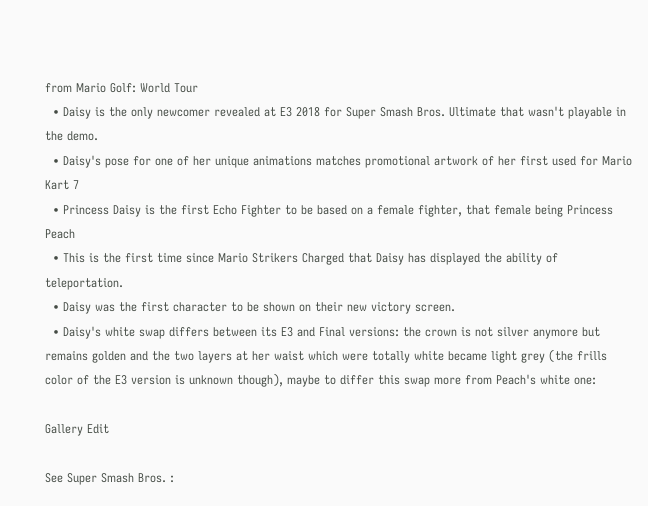from Mario Golf: World Tour
  • Daisy is the only newcomer revealed at E3 2018 for Super Smash Bros. Ultimate that wasn't playable in the demo.
  • Daisy's pose for one of her unique animations matches promotional artwork of her first used for Mario Kart 7
  • Princess Daisy is the first Echo Fighter to be based on a female fighter, that female being Princess Peach
  • This is the first time since Mario Strikers Charged that Daisy has displayed the ability of teleportation.
  • Daisy was the first character to be shown on their new victory screen.
  • Daisy's white swap differs between its E3 and Final versions: the crown is not silver anymore but remains golden and the two layers at her waist which were totally white became light grey (the frills color of the E3 version is unknown though), maybe to differ this swap more from Peach's white one:

Gallery Edit

See Super Smash Bros. :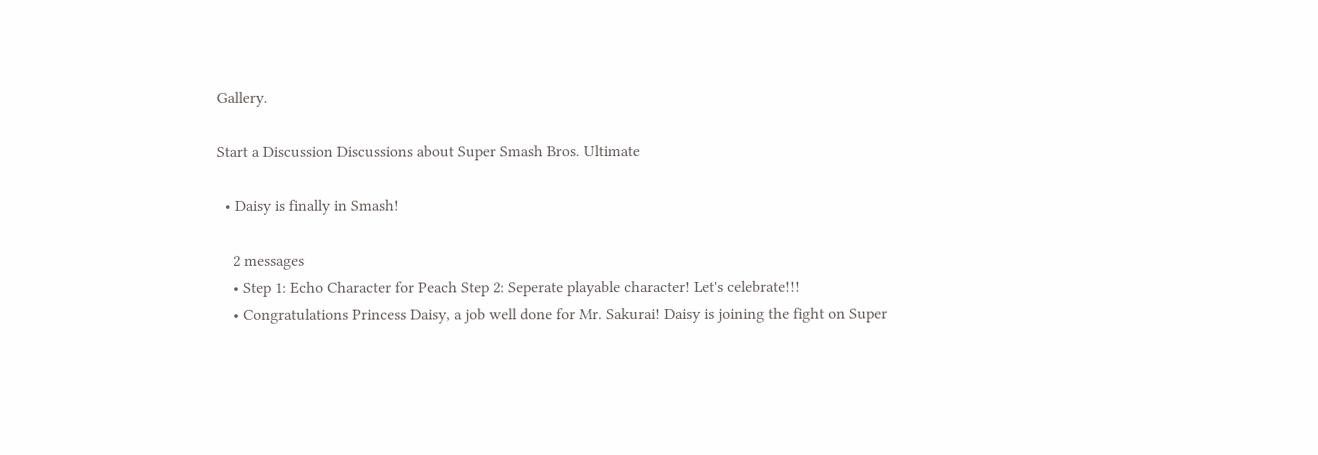Gallery.

Start a Discussion Discussions about Super Smash Bros. Ultimate

  • Daisy is finally in Smash!

    2 messages
    • Step 1: Echo Character for Peach Step 2: Seperate playable character! Let's celebrate!!!
    • Congratulations Princess Daisy, a job well done for Mr. Sakurai! Daisy is joining the fight on Super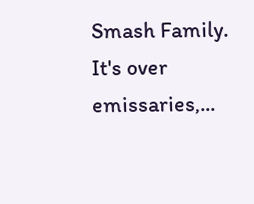Smash Family. It's over emissaries,...